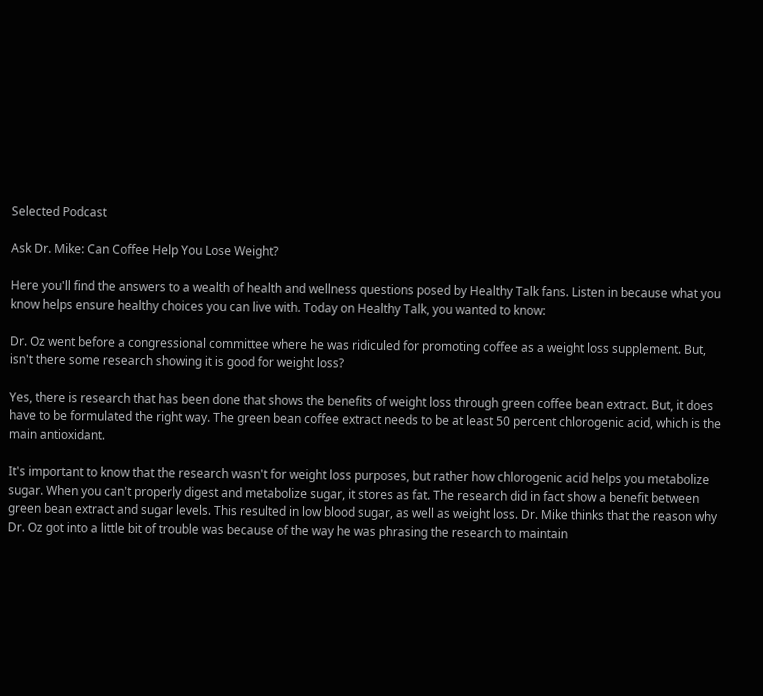Selected Podcast

Ask Dr. Mike: Can Coffee Help You Lose Weight?

Here you'll find the answers to a wealth of health and wellness questions posed by Healthy Talk fans. Listen in because what you know helps ensure healthy choices you can live with. Today on Healthy Talk, you wanted to know:

Dr. Oz went before a congressional committee where he was ridiculed for promoting coffee as a weight loss supplement. But, isn't there some research showing it is good for weight loss?

Yes, there is research that has been done that shows the benefits of weight loss through green coffee bean extract. But, it does have to be formulated the right way. The green bean coffee extract needs to be at least 50 percent chlorogenic acid, which is the main antioxidant.

It's important to know that the research wasn't for weight loss purposes, but rather how chlorogenic acid helps you metabolize sugar. When you can't properly digest and metabolize sugar, it stores as fat. The research did in fact show a benefit between green bean extract and sugar levels. This resulted in low blood sugar, as well as weight loss. Dr. Mike thinks that the reason why Dr. Oz got into a little bit of trouble was because of the way he was phrasing the research to maintain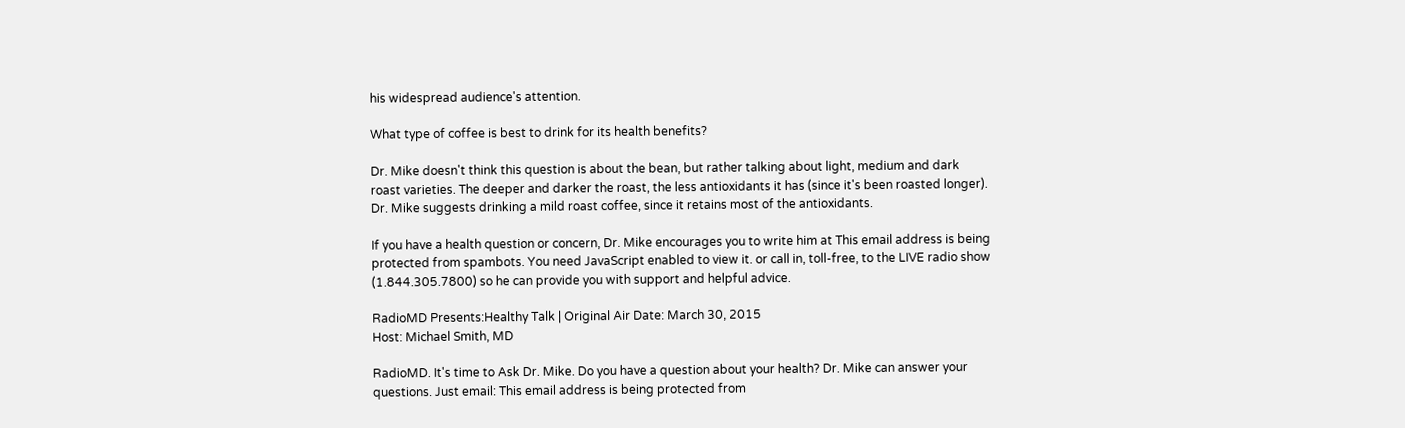his widespread audience's attention.

What type of coffee is best to drink for its health benefits?

Dr. Mike doesn't think this question is about the bean, but rather talking about light, medium and dark roast varieties. The deeper and darker the roast, the less antioxidants it has (since it's been roasted longer). Dr. Mike suggests drinking a mild roast coffee, since it retains most of the antioxidants.

If you have a health question or concern, Dr. Mike encourages you to write him at This email address is being protected from spambots. You need JavaScript enabled to view it. or call in, toll-free, to the LIVE radio show (1.844.305.7800) so he can provide you with support and helpful advice.

RadioMD Presents:Healthy Talk | Original Air Date: March 30, 2015
Host: Michael Smith, MD

RadioMD. It's time to Ask Dr. Mike. Do you have a question about your health? Dr. Mike can answer your questions. Just email: This email address is being protected from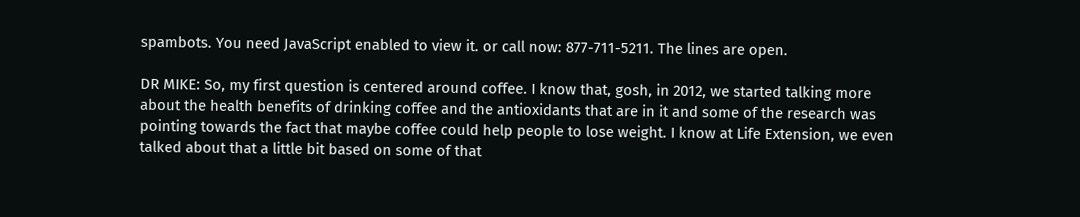spambots. You need JavaScript enabled to view it. or call now: 877-711-5211. The lines are open.

DR MIKE: So, my first question is centered around coffee. I know that, gosh, in 2012, we started talking more about the health benefits of drinking coffee and the antioxidants that are in it and some of the research was pointing towards the fact that maybe coffee could help people to lose weight. I know at Life Extension, we even talked about that a little bit based on some of that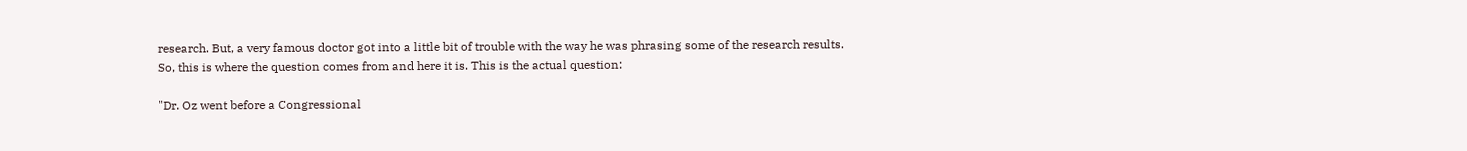research. But, a very famous doctor got into a little bit of trouble with the way he was phrasing some of the research results. So, this is where the question comes from and here it is. This is the actual question:

"Dr. Oz went before a Congressional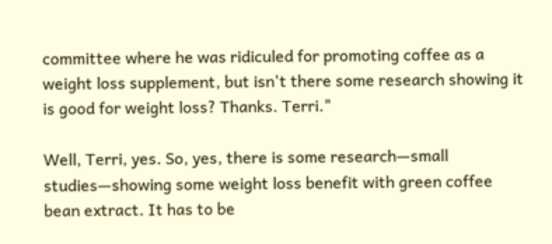committee where he was ridiculed for promoting coffee as a weight loss supplement, but isn't there some research showing it is good for weight loss? Thanks. Terri."

Well, Terri, yes. So, yes, there is some research—small studies—showing some weight loss benefit with green coffee bean extract. It has to be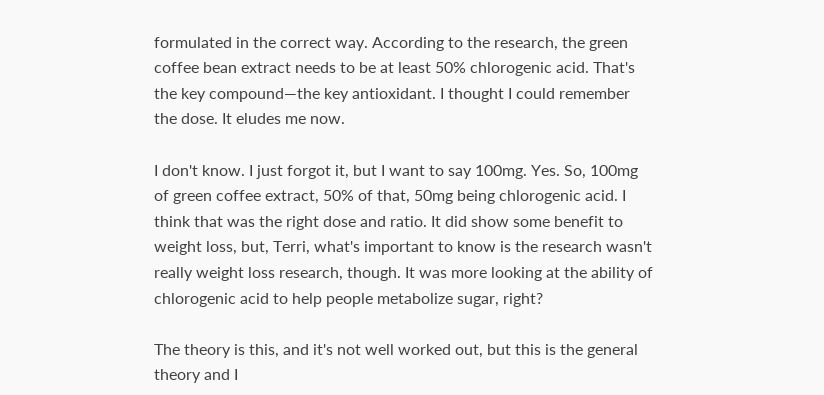formulated in the correct way. According to the research, the green coffee bean extract needs to be at least 50% chlorogenic acid. That's the key compound—the key antioxidant. I thought I could remember the dose. It eludes me now.

I don't know. I just forgot it, but I want to say 100mg. Yes. So, 100mg of green coffee extract, 50% of that, 50mg being chlorogenic acid. I think that was the right dose and ratio. It did show some benefit to weight loss, but, Terri, what's important to know is the research wasn't really weight loss research, though. It was more looking at the ability of chlorogenic acid to help people metabolize sugar, right?

The theory is this, and it's not well worked out, but this is the general theory and I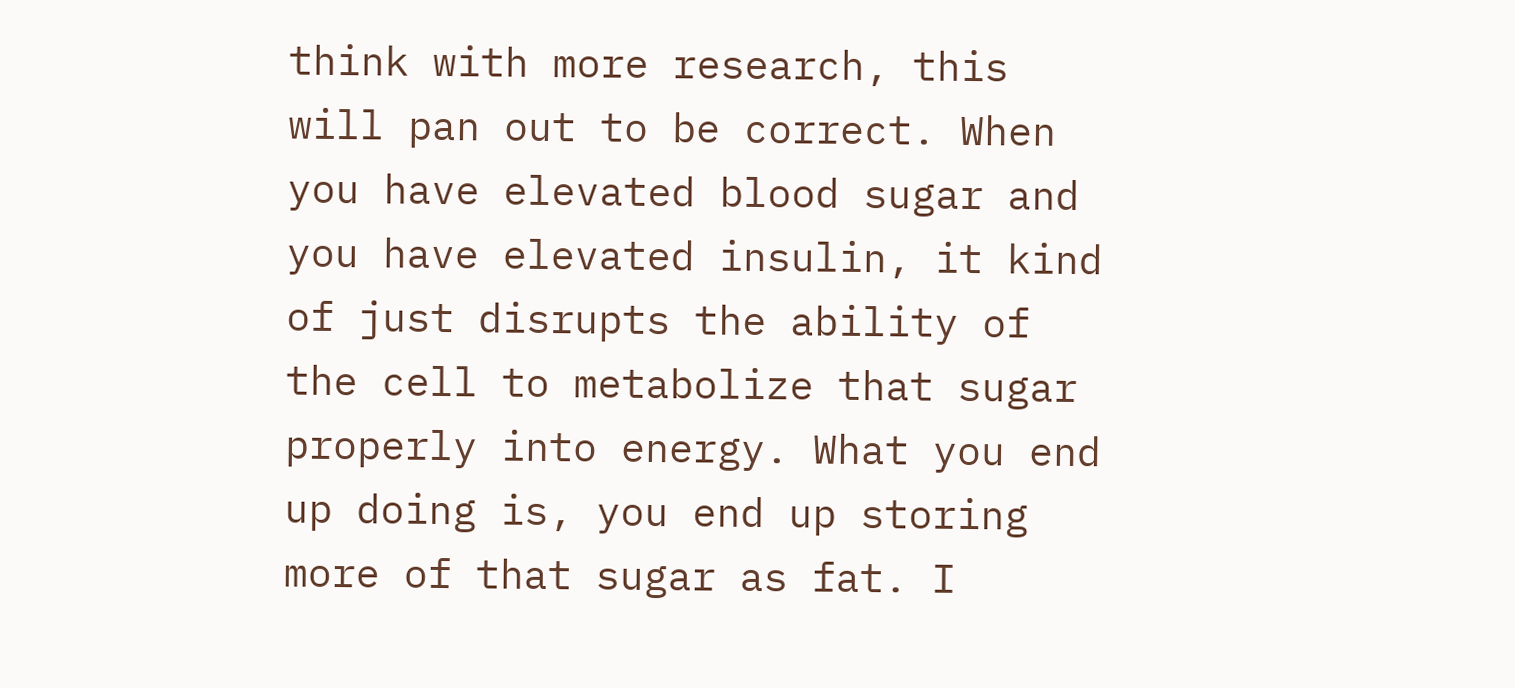think with more research, this will pan out to be correct. When you have elevated blood sugar and you have elevated insulin, it kind of just disrupts the ability of the cell to metabolize that sugar properly into energy. What you end up doing is, you end up storing more of that sugar as fat. I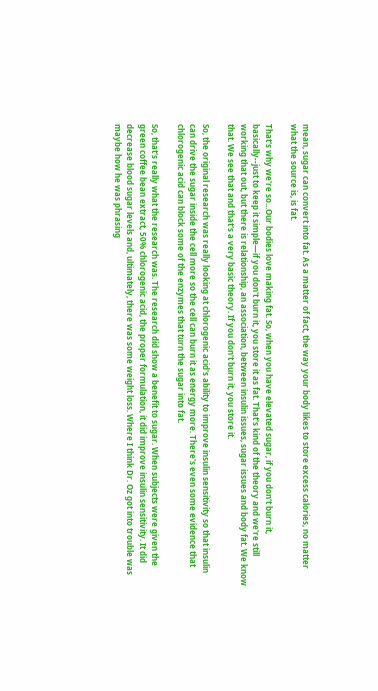mean, sugar can convert into fat. As a matter of fact, the way your body likes to store excess calories, no matter what the source is, is fat.

That's why we're so...Our bodies love making fat. So, when you have elevated sugar, if you don't burn it, basically--just to keep it simple—if you don't burn it, you store it as fat. That's kind of the theory and we're still working that out, but there is relationship, an association, between insulin issues, sugar issues and body fat. We know that. We see that and that's a very basic theory. If you don't burn it, you store it.

So, the original research was really looking at chlorogenic acid's ability to improve insulin sensitivity so that insulin can drive the sugar inside the cell more so the cell can burn it as energy more. There's even some evidence that chlorogenic acid can block some of the enzymes that turn the sugar into fat.

So, that's really what the research was. The research did show a benefit to sugar. When subjects were given the green coffee bean extract, 50% chlorogenic acid, the proper formulation, it did improve insulin sensitivity. It did decrease blood sugar levels and, ultimately, there was some weight loss. Where I think Dr. Oz got into trouble was maybe how he was phrasing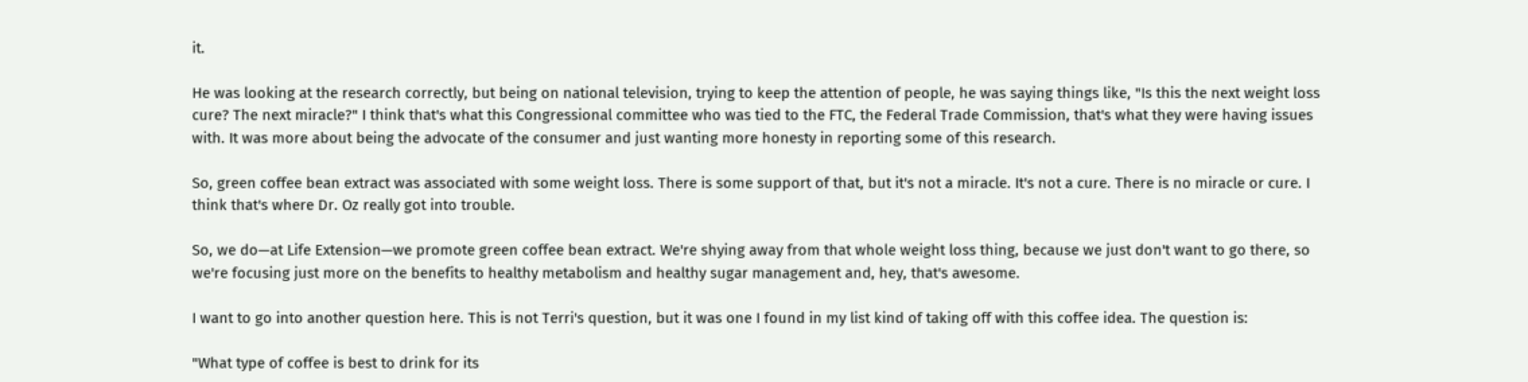it.

He was looking at the research correctly, but being on national television, trying to keep the attention of people, he was saying things like, "Is this the next weight loss cure? The next miracle?" I think that's what this Congressional committee who was tied to the FTC, the Federal Trade Commission, that's what they were having issues with. It was more about being the advocate of the consumer and just wanting more honesty in reporting some of this research.

So, green coffee bean extract was associated with some weight loss. There is some support of that, but it's not a miracle. It's not a cure. There is no miracle or cure. I think that's where Dr. Oz really got into trouble.

So, we do—at Life Extension—we promote green coffee bean extract. We're shying away from that whole weight loss thing, because we just don't want to go there, so we're focusing just more on the benefits to healthy metabolism and healthy sugar management and, hey, that's awesome.

I want to go into another question here. This is not Terri's question, but it was one I found in my list kind of taking off with this coffee idea. The question is:

"What type of coffee is best to drink for its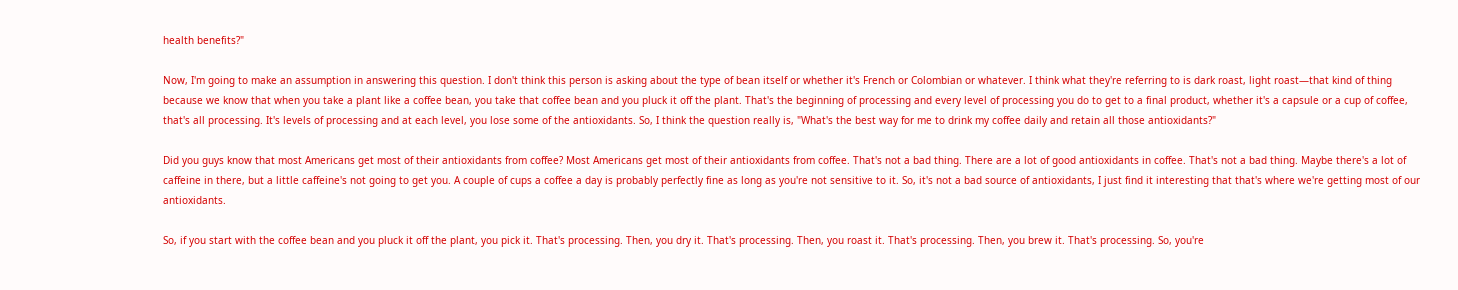health benefits?"

Now, I'm going to make an assumption in answering this question. I don't think this person is asking about the type of bean itself or whether it's French or Colombian or whatever. I think what they're referring to is dark roast, light roast—that kind of thing because we know that when you take a plant like a coffee bean, you take that coffee bean and you pluck it off the plant. That's the beginning of processing and every level of processing you do to get to a final product, whether it's a capsule or a cup of coffee, that's all processing. It's levels of processing and at each level, you lose some of the antioxidants. So, I think the question really is, "What's the best way for me to drink my coffee daily and retain all those antioxidants?"

Did you guys know that most Americans get most of their antioxidants from coffee? Most Americans get most of their antioxidants from coffee. That's not a bad thing. There are a lot of good antioxidants in coffee. That's not a bad thing. Maybe there's a lot of caffeine in there, but a little caffeine's not going to get you. A couple of cups a coffee a day is probably perfectly fine as long as you're not sensitive to it. So, it's not a bad source of antioxidants, I just find it interesting that that's where we're getting most of our antioxidants.

So, if you start with the coffee bean and you pluck it off the plant, you pick it. That's processing. Then, you dry it. That's processing. Then, you roast it. That's processing. Then, you brew it. That's processing. So, you're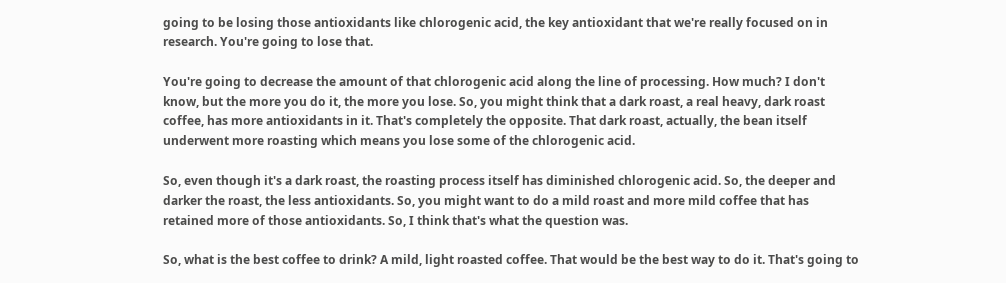going to be losing those antioxidants like chlorogenic acid, the key antioxidant that we're really focused on in research. You're going to lose that.

You're going to decrease the amount of that chlorogenic acid along the line of processing. How much? I don't know, but the more you do it, the more you lose. So, you might think that a dark roast, a real heavy, dark roast coffee, has more antioxidants in it. That's completely the opposite. That dark roast, actually, the bean itself underwent more roasting which means you lose some of the chlorogenic acid.

So, even though it's a dark roast, the roasting process itself has diminished chlorogenic acid. So, the deeper and darker the roast, the less antioxidants. So, you might want to do a mild roast and more mild coffee that has retained more of those antioxidants. So, I think that's what the question was.

So, what is the best coffee to drink? A mild, light roasted coffee. That would be the best way to do it. That's going to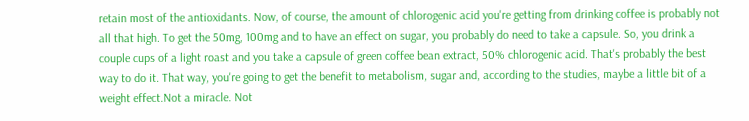retain most of the antioxidants. Now, of course, the amount of chlorogenic acid you're getting from drinking coffee is probably not all that high. To get the 50mg, 100mg and to have an effect on sugar, you probably do need to take a capsule. So, you drink a couple cups of a light roast and you take a capsule of green coffee bean extract, 50% chlorogenic acid. That's probably the best way to do it. That way, you're going to get the benefit to metabolism, sugar and, according to the studies, maybe a little bit of a weight effect.Not a miracle. Not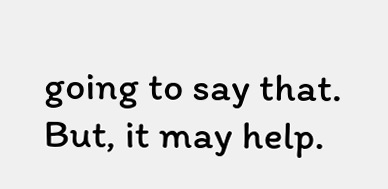going to say that. But, it may help.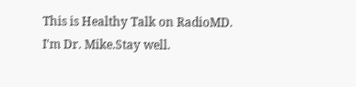This is Healthy Talk on RadioMD. I'm Dr. Mike.Stay well.